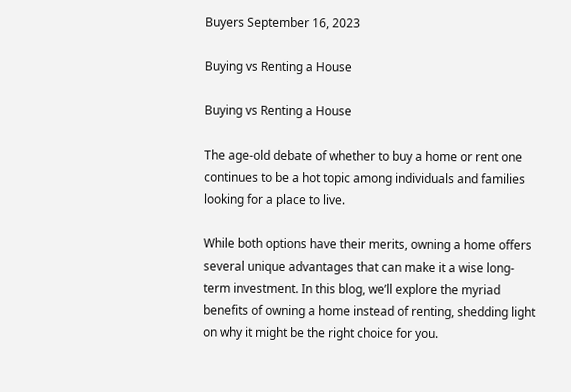Buyers September 16, 2023

Buying vs Renting a House

Buying vs Renting a House

The age-old debate of whether to buy a home or rent one continues to be a hot topic among individuals and families looking for a place to live.

While both options have their merits, owning a home offers several unique advantages that can make it a wise long-term investment. In this blog, we’ll explore the myriad benefits of owning a home instead of renting, shedding light on why it might be the right choice for you.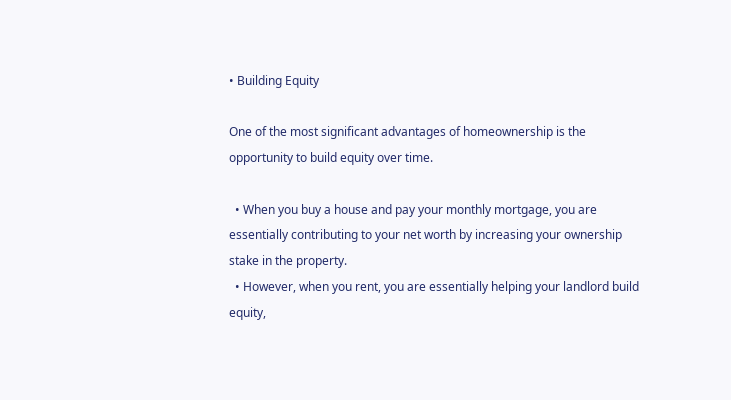• Building Equity

One of the most significant advantages of homeownership is the opportunity to build equity over time.

  • When you buy a house and pay your monthly mortgage, you are essentially contributing to your net worth by increasing your ownership stake in the property.
  • However, when you rent, you are essentially helping your landlord build equity,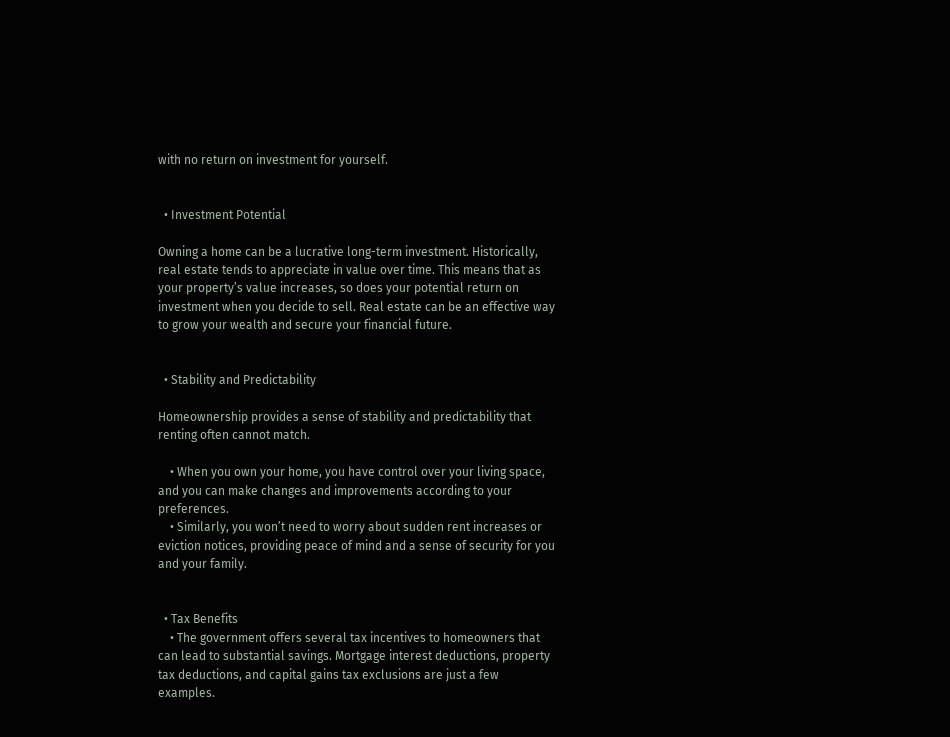with no return on investment for yourself.


  • Investment Potential

Owning a home can be a lucrative long-term investment. Historically, real estate tends to appreciate in value over time. This means that as your property’s value increases, so does your potential return on investment when you decide to sell. Real estate can be an effective way to grow your wealth and secure your financial future.


  • Stability and Predictability

Homeownership provides a sense of stability and predictability that renting often cannot match.

    • When you own your home, you have control over your living space, and you can make changes and improvements according to your preferences.
    • Similarly, you won’t need to worry about sudden rent increases or eviction notices, providing peace of mind and a sense of security for you and your family.


  • Tax Benefits
    • The government offers several tax incentives to homeowners that can lead to substantial savings. Mortgage interest deductions, property tax deductions, and capital gains tax exclusions are just a few examples.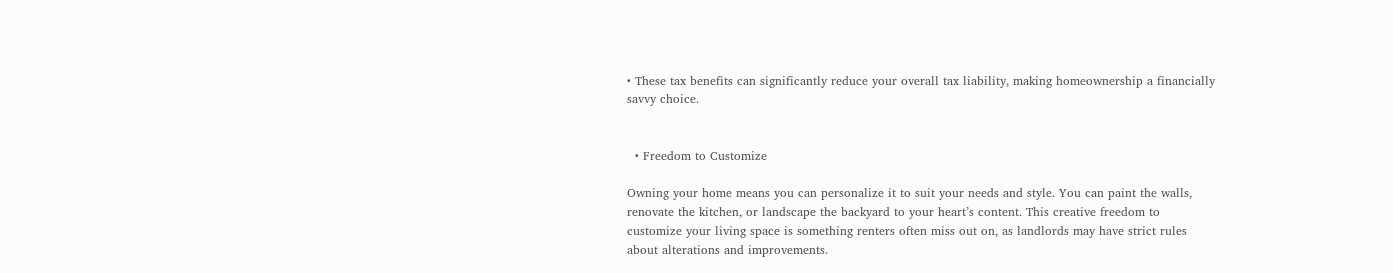• These tax benefits can significantly reduce your overall tax liability, making homeownership a financially savvy choice.


  • Freedom to Customize

Owning your home means you can personalize it to suit your needs and style. You can paint the walls, renovate the kitchen, or landscape the backyard to your heart’s content. This creative freedom to customize your living space is something renters often miss out on, as landlords may have strict rules about alterations and improvements.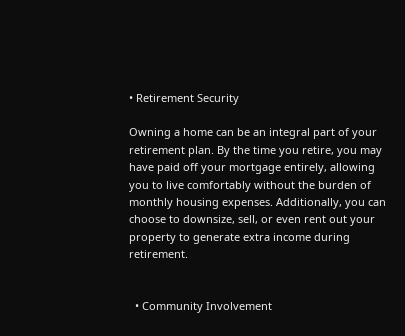• Retirement Security

Owning a home can be an integral part of your retirement plan. By the time you retire, you may have paid off your mortgage entirely, allowing you to live comfortably without the burden of monthly housing expenses. Additionally, you can choose to downsize, sell, or even rent out your property to generate extra income during retirement.


  • Community Involvement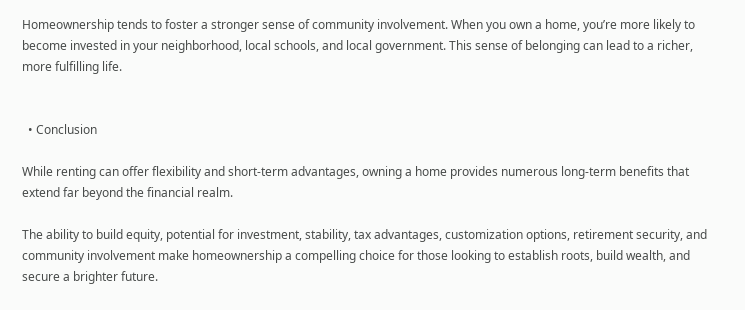Homeownership tends to foster a stronger sense of community involvement. When you own a home, you’re more likely to become invested in your neighborhood, local schools, and local government. This sense of belonging can lead to a richer, more fulfilling life.


  • Conclusion

While renting can offer flexibility and short-term advantages, owning a home provides numerous long-term benefits that extend far beyond the financial realm.

The ability to build equity, potential for investment, stability, tax advantages, customization options, retirement security, and community involvement make homeownership a compelling choice for those looking to establish roots, build wealth, and secure a brighter future.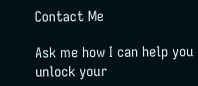Contact Me

Ask me how I can help you unlock your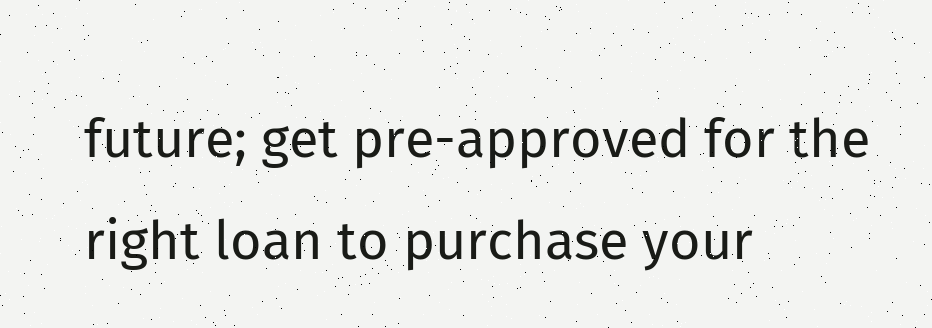future; get pre-approved for the right loan to purchase your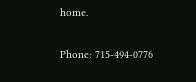home.


Phone: 715-494-0776